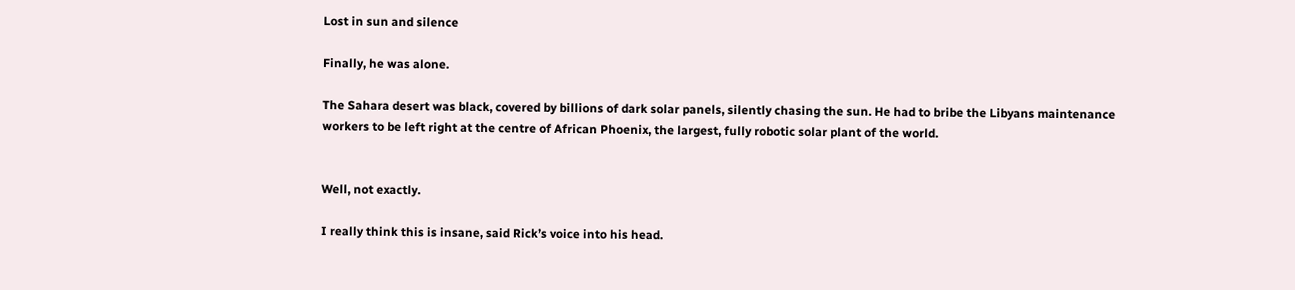Lost in sun and silence

Finally, he was alone.

The Sahara desert was black, covered by billions of dark solar panels, silently chasing the sun. He had to bribe the Libyans maintenance workers to be left right at the centre of African Phoenix, the largest, fully robotic solar plant of the world.


Well, not exactly.

I really think this is insane, said Rick’s voice into his head.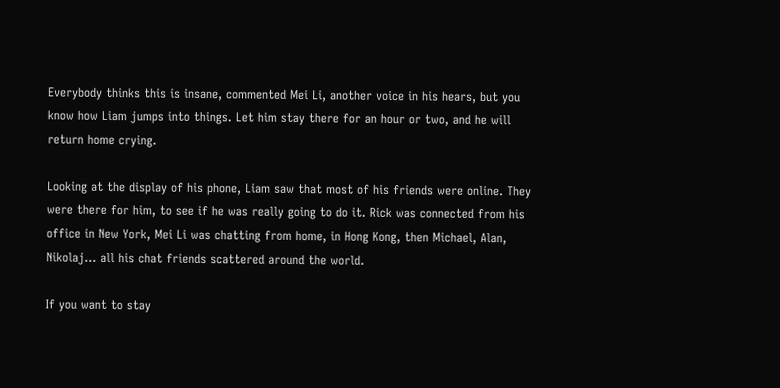Everybody thinks this is insane, commented Mei Li, another voice in his hears, but you know how Liam jumps into things. Let him stay there for an hour or two, and he will return home crying.

Looking at the display of his phone, Liam saw that most of his friends were online. They were there for him, to see if he was really going to do it. Rick was connected from his office in New York, Mei Li was chatting from home, in Hong Kong, then Michael, Alan, Nikolaj… all his chat friends scattered around the world.

If you want to stay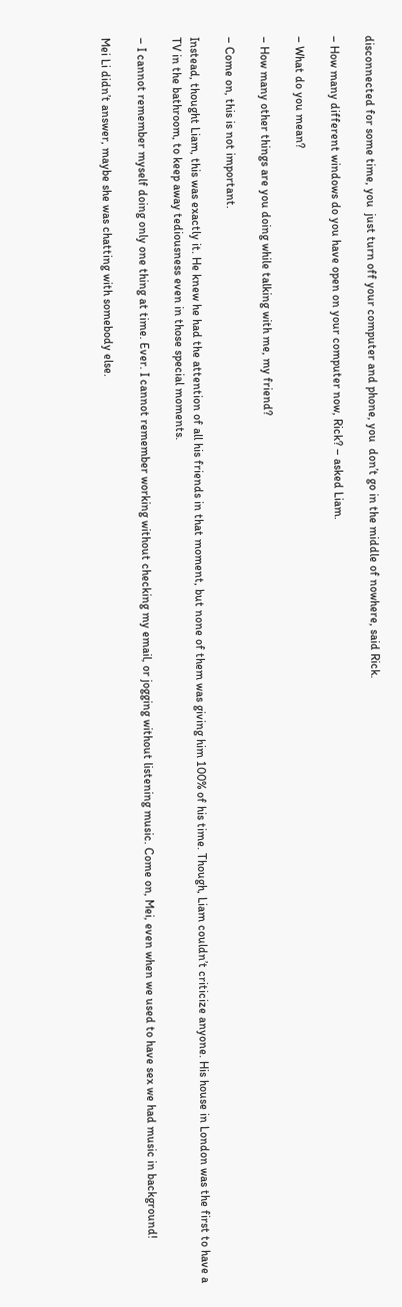disconnected for some time, you  just turn off your computer and phone, you  don’t go in the middle of nowhere, said Rick.

– How many different windows do you have open on your computer now, Rick? – asked Liam.

– What do you mean?

– How many other things are you doing while talking with me, my friend?

– Come on, this is not important.

Instead, thought Liam, this was exactly it. He knew he had the attention of all his friends in that moment, but none of them was giving him 100% of his time. Though, Liam couldn’t criticize anyone. His house in London was the first to have a TV in the bathroom, to keep away tediousness even in those special moments.

– I cannot remember myself doing only one thing at time. Ever. I cannot remember working without checking my email, or jogging without listening music. Come on, Mei, even when we used to have sex we had music in background!

Mei Li didn’t answer, maybe she was chatting with somebody else.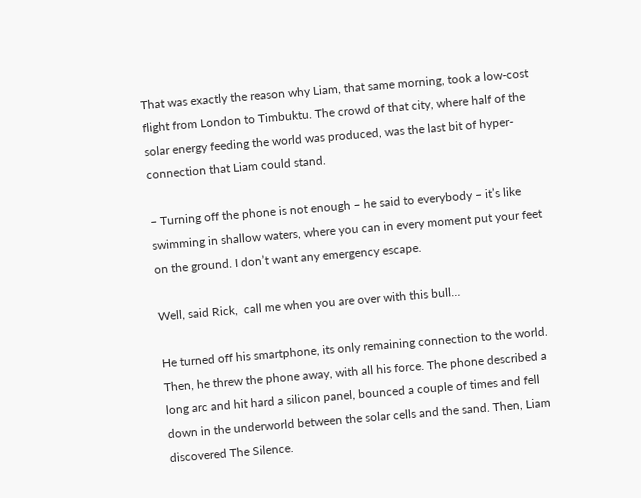That was exactly the reason why Liam, that same morning, took a low-cost flight from London to Timbuktu. The crowd of that city, where half of the solar energy feeding the world was produced, was the last bit of hyper-connection that Liam could stand.

– Turning off the phone is not enough – he said to everybody – it’s like swimming in shallow waters, where you can in every moment put your feet on the ground. I don’t want any emergency escape.

Well, said Rick,  call me when you are over with this bull…

He turned off his smartphone, its only remaining connection to the world. Then, he threw the phone away, with all his force. The phone described a long arc and hit hard a silicon panel, bounced a couple of times and fell down in the underworld between the solar cells and the sand. Then, Liam discovered The Silence.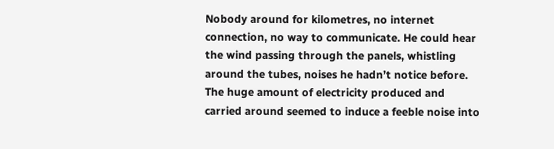Nobody around for kilometres, no internet connection, no way to communicate. He could hear the wind passing through the panels, whistling around the tubes, noises he hadn’t notice before. The huge amount of electricity produced and carried around seemed to induce a feeble noise into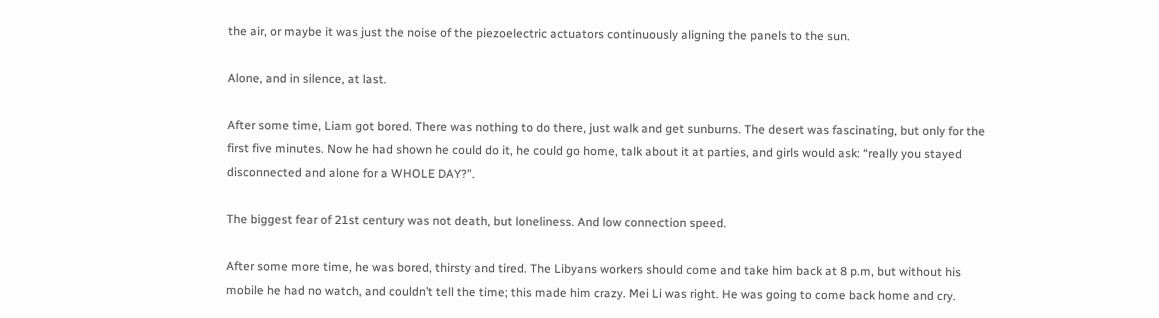the air, or maybe it was just the noise of the piezoelectric actuators continuously aligning the panels to the sun.

Alone, and in silence, at last.

After some time, Liam got bored. There was nothing to do there, just walk and get sunburns. The desert was fascinating, but only for the first five minutes. Now he had shown he could do it, he could go home, talk about it at parties, and girls would ask: “really you stayed disconnected and alone for a WHOLE DAY?”.

The biggest fear of 21st century was not death, but loneliness. And low connection speed.

After some more time, he was bored, thirsty and tired. The Libyans workers should come and take him back at 8 p.m, but without his mobile he had no watch, and couldn’t tell the time; this made him crazy. Mei Li was right. He was going to come back home and cry.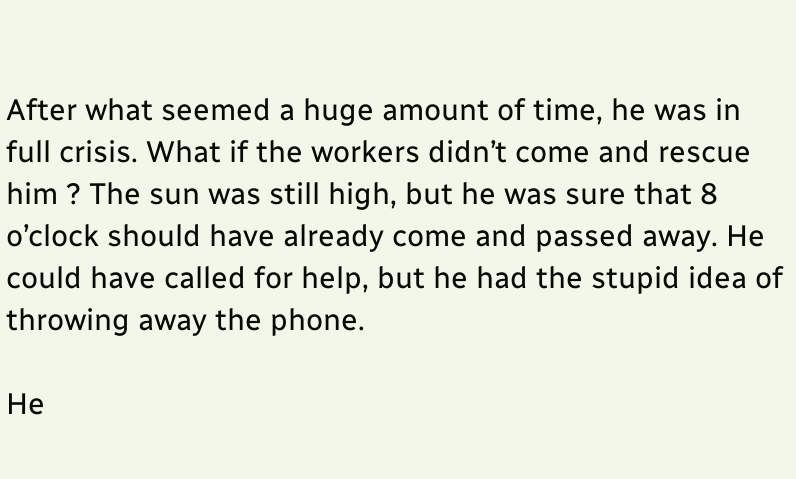After what seemed a huge amount of time, he was in full crisis. What if the workers didn’t come and rescue him ? The sun was still high, but he was sure that 8 o’clock should have already come and passed away. He could have called for help, but he had the stupid idea of throwing away the phone.

He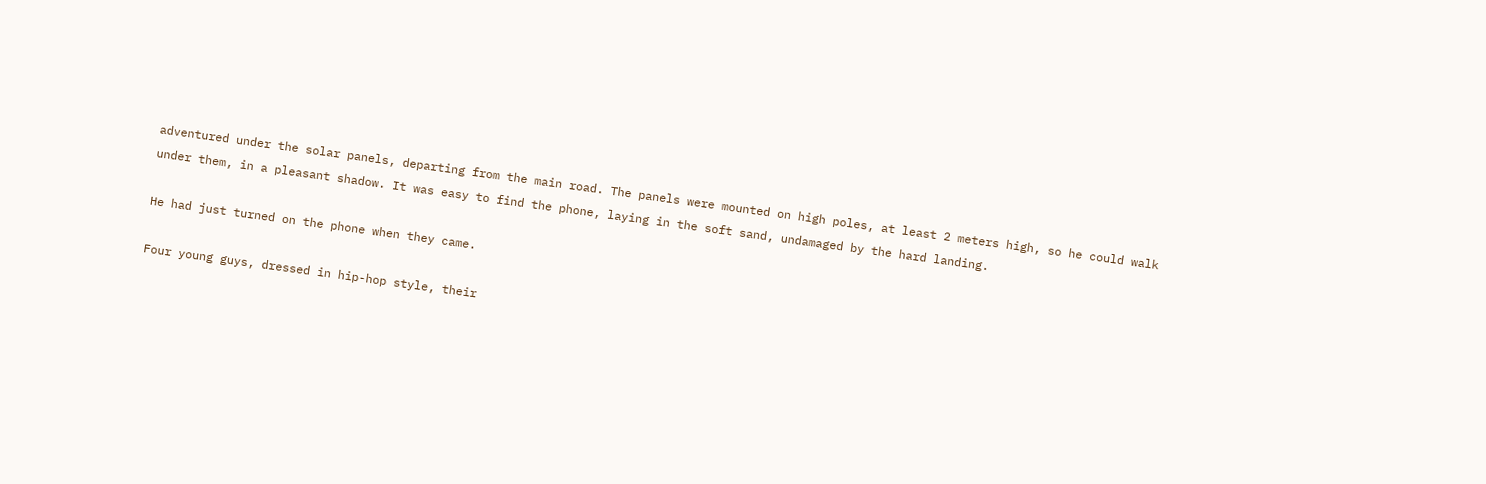adventured under the solar panels, departing from the main road. The panels were mounted on high poles, at least 2 meters high, so he could walk under them, in a pleasant shadow. It was easy to find the phone, laying in the soft sand, undamaged by the hard landing.

He had just turned on the phone when they came.

Four young guys, dressed in hip-hop style, their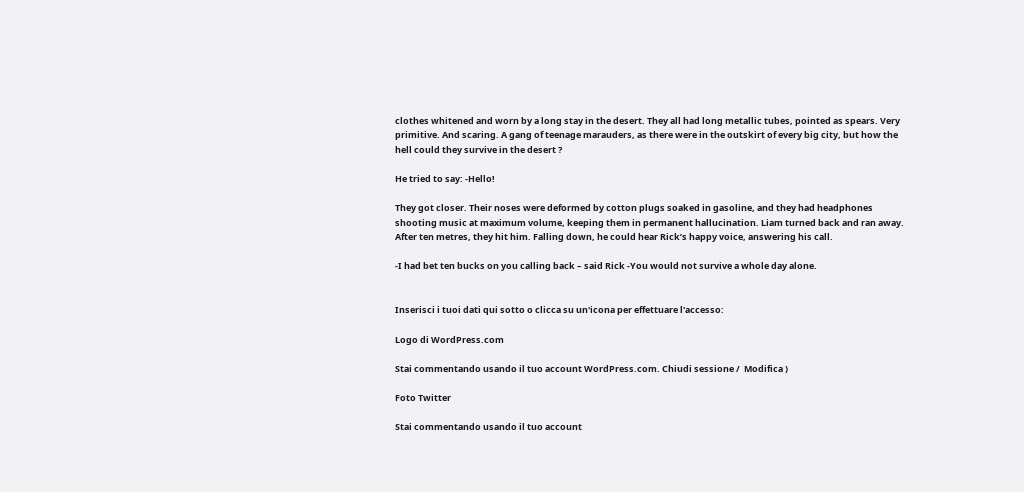clothes whitened and worn by a long stay in the desert. They all had long metallic tubes, pointed as spears. Very primitive. And scaring. A gang of teenage marauders, as there were in the outskirt of every big city, but how the hell could they survive in the desert ?

He tried to say: -Hello!

They got closer. Their noses were deformed by cotton plugs soaked in gasoline, and they had headphones shooting music at maximum volume, keeping them in permanent hallucination. Liam turned back and ran away. After ten metres, they hit him. Falling down, he could hear Rick’s happy voice, answering his call.

-I had bet ten bucks on you calling back – said Rick -You would not survive a whole day alone.


Inserisci i tuoi dati qui sotto o clicca su un'icona per effettuare l'accesso:

Logo di WordPress.com

Stai commentando usando il tuo account WordPress.com. Chiudi sessione /  Modifica )

Foto Twitter

Stai commentando usando il tuo account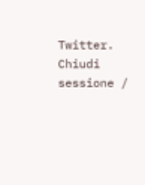Twitter. Chiudi sessione /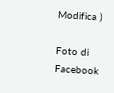Modifica )

Foto di Facebook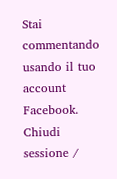Stai commentando usando il tuo account Facebook. Chiudi sessione /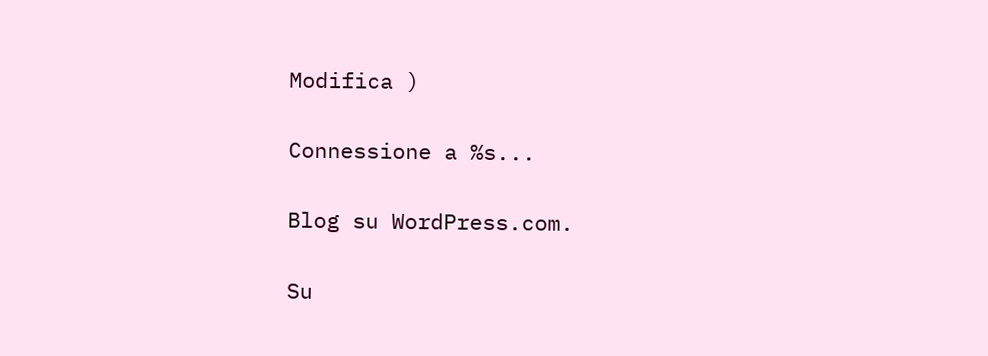Modifica )

Connessione a %s...

Blog su WordPress.com.

Su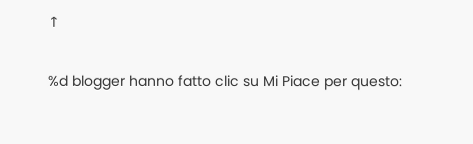↑

%d blogger hanno fatto clic su Mi Piace per questo: